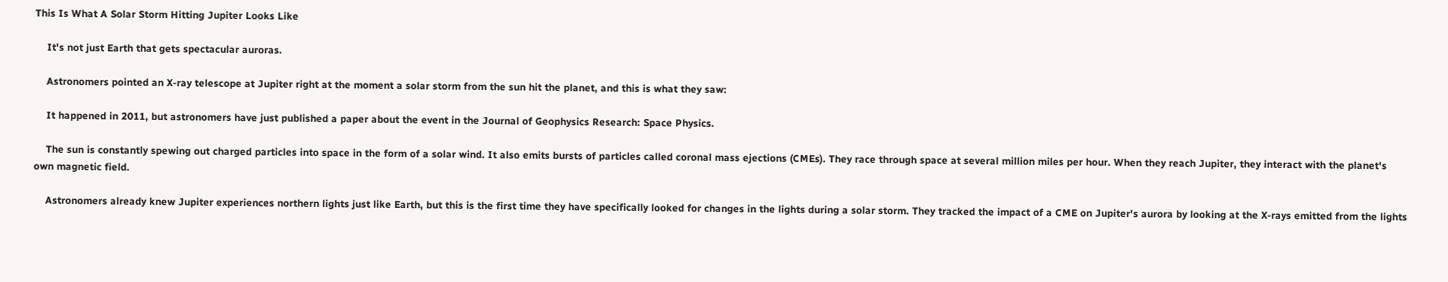This Is What A Solar Storm Hitting Jupiter Looks Like

    It's not just Earth that gets spectacular auroras.

    Astronomers pointed an X-ray telescope at Jupiter right at the moment a solar storm from the sun hit the planet, and this is what they saw:

    It happened in 2011, but astronomers have just published a paper about the event in the Journal of Geophysics Research: Space Physics.

    The sun is constantly spewing out charged particles into space in the form of a solar wind. It also emits bursts of particles called coronal mass ejections (CMEs). They race through space at several million miles per hour. When they reach Jupiter, they interact with the planet's own magnetic field.

    Astronomers already knew Jupiter experiences northern lights just like Earth, but this is the first time they have specifically looked for changes in the lights during a solar storm. They tracked the impact of a CME on Jupiter's aurora by looking at the X-rays emitted from the lights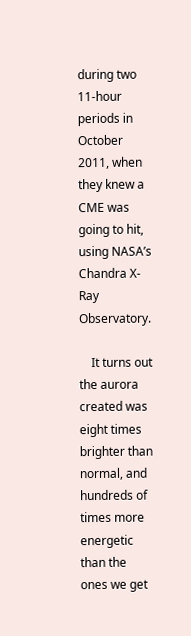during two 11-hour periods in October 2011, when they knew a CME was going to hit, using NASA’s Chandra X-Ray Observatory.

    It turns out the aurora created was eight times brighter than normal, and hundreds of times more energetic than the ones we get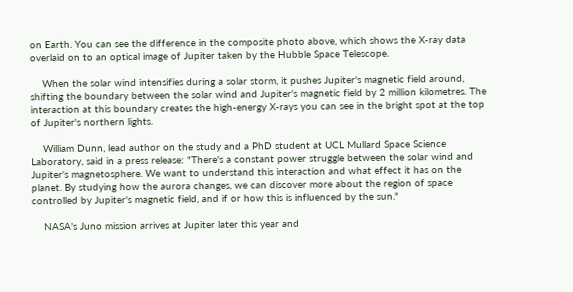on Earth. You can see the difference in the composite photo above, which shows the X-ray data overlaid on to an optical image of Jupiter taken by the Hubble Space Telescope.

    When the solar wind intensifies during a solar storm, it pushes Jupiter's magnetic field around, shifting the boundary between the solar wind and Jupiter's magnetic field by 2 million kilometres. The interaction at this boundary creates the high-energy X-rays you can see in the bright spot at the top of Jupiter's northern lights.

    William Dunn, lead author on the study and a PhD student at UCL Mullard Space Science Laboratory, said in a press release: "There's a constant power struggle between the solar wind and Jupiter's magnetosphere. We want to understand this interaction and what effect it has on the planet. By studying how the aurora changes, we can discover more about the region of space controlled by Jupiter's magnetic field, and if or how this is influenced by the sun."

    NASA's Juno mission arrives at Jupiter later this year and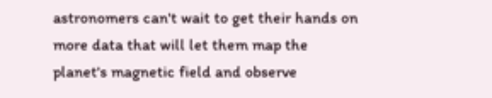astronomers can't wait to get their hands on more data that will let them map the planet's magnetic field and observe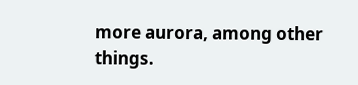more aurora, among other things.